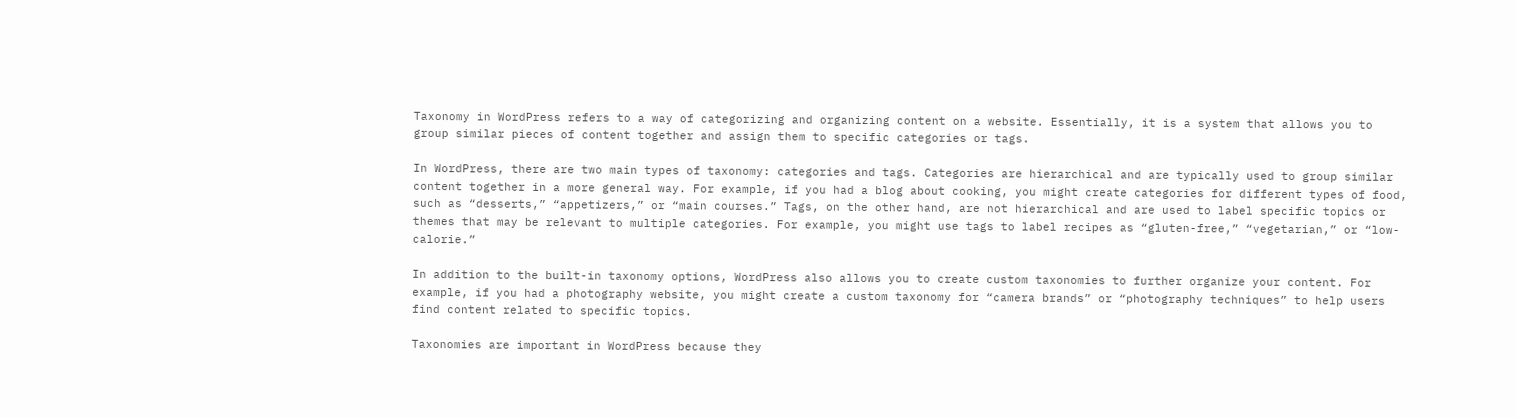Taxonomy in WordPress refers to a way of categorizing and organizing content on a website. Essentially, it is a system that allows you to group similar pieces of content together and assign them to specific categories or tags.

In WordPress, there are two main types of taxonomy: categories and tags. Categories are hierarchical and are typically used to group similar content together in a more general way. For example, if you had a blog about cooking, you might create categories for different types of food, such as “desserts,” “appetizers,” or “main courses.” Tags, on the other hand, are not hierarchical and are used to label specific topics or themes that may be relevant to multiple categories. For example, you might use tags to label recipes as “gluten-free,” “vegetarian,” or “low-calorie.”

In addition to the built-in taxonomy options, WordPress also allows you to create custom taxonomies to further organize your content. For example, if you had a photography website, you might create a custom taxonomy for “camera brands” or “photography techniques” to help users find content related to specific topics.

Taxonomies are important in WordPress because they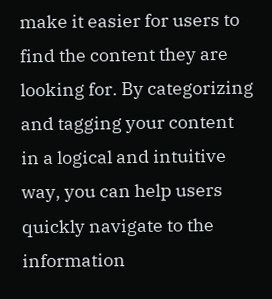make it easier for users to find the content they are looking for. By categorizing and tagging your content in a logical and intuitive way, you can help users quickly navigate to the information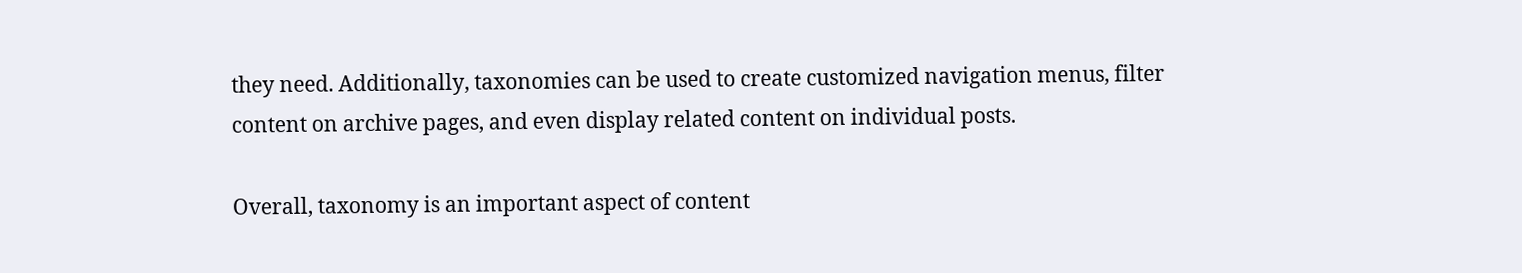they need. Additionally, taxonomies can be used to create customized navigation menus, filter content on archive pages, and even display related content on individual posts.

Overall, taxonomy is an important aspect of content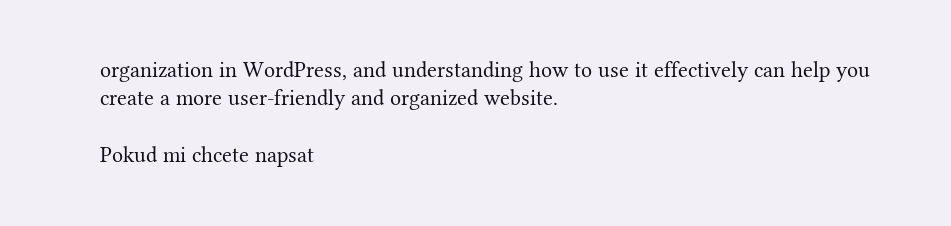organization in WordPress, and understanding how to use it effectively can help you create a more user-friendly and organized website.

Pokud mi chcete napsat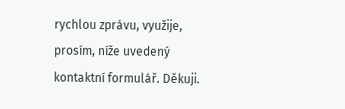rychlou zprávu, využije, prosím, níže uvedený
kontaktní formulář. Děkuji.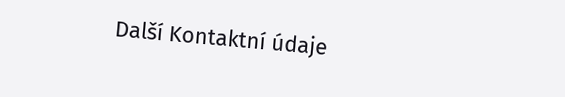Další Kontaktní údaje